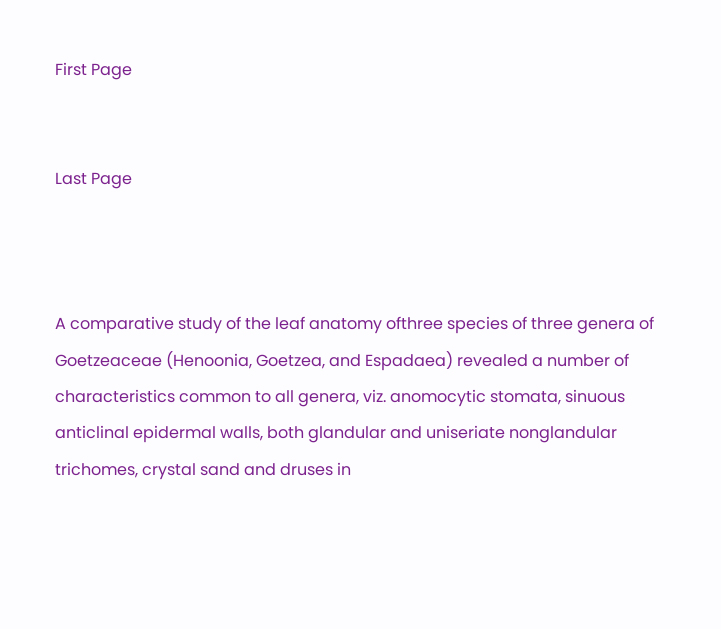First Page


Last Page



A comparative study of the leaf anatomy ofthree species of three genera of Goetzeaceae (Henoonia, Goetzea, and Espadaea) revealed a number of characteristics common to all genera, viz. anomocytic stomata, sinuous anticlinal epidermal walls, both glandular and uniseriate nonglandular trichomes, crystal sand and druses in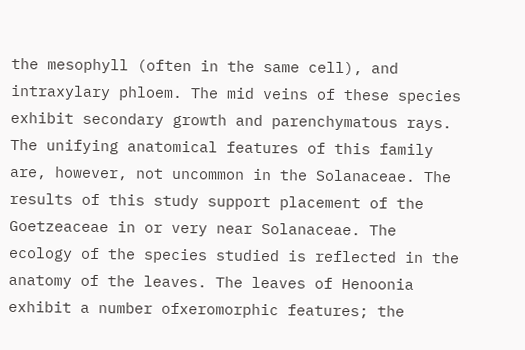the mesophyll (often in the same cell), and intraxylary phloem. The mid veins of these species exhibit secondary growth and parenchymatous rays. The unifying anatomical features of this family are, however, not uncommon in the Solanaceae. The results of this study support placement of the Goetzeaceae in or very near Solanaceae. The ecology of the species studied is reflected in the anatomy of the leaves. The leaves of Henoonia exhibit a number ofxeromorphic features; the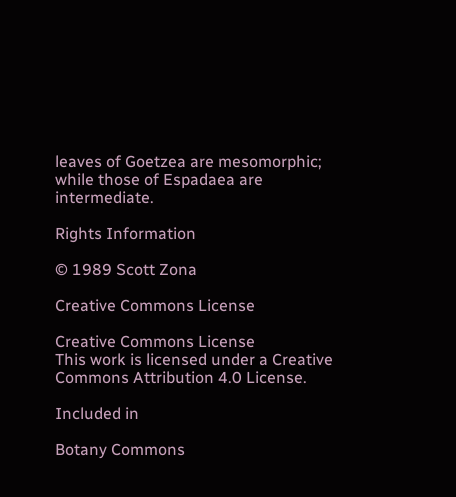leaves of Goetzea are mesomorphic; while those of Espadaea are intermediate.

Rights Information

© 1989 Scott Zona

Creative Commons License

Creative Commons License
This work is licensed under a Creative Commons Attribution 4.0 License.

Included in

Botany Commons